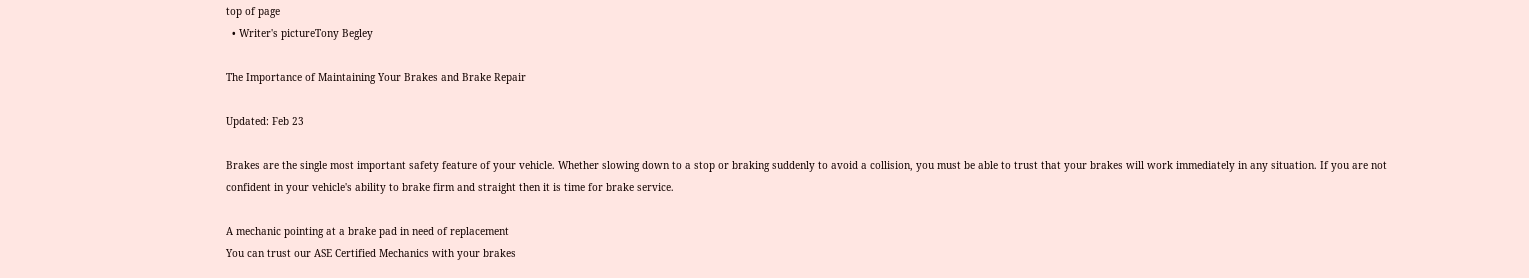top of page
  • Writer's pictureTony Begley

The Importance of Maintaining Your Brakes and Brake Repair

Updated: Feb 23

Brakes are the single most important safety feature of your vehicle. Whether slowing down to a stop or braking suddenly to avoid a collision, you must be able to trust that your brakes will work immediately in any situation. If you are not confident in your vehicle's ability to brake firm and straight then it is time for brake service.

A mechanic pointing at a brake pad in need of replacement
You can trust our ASE Certified Mechanics with your brakes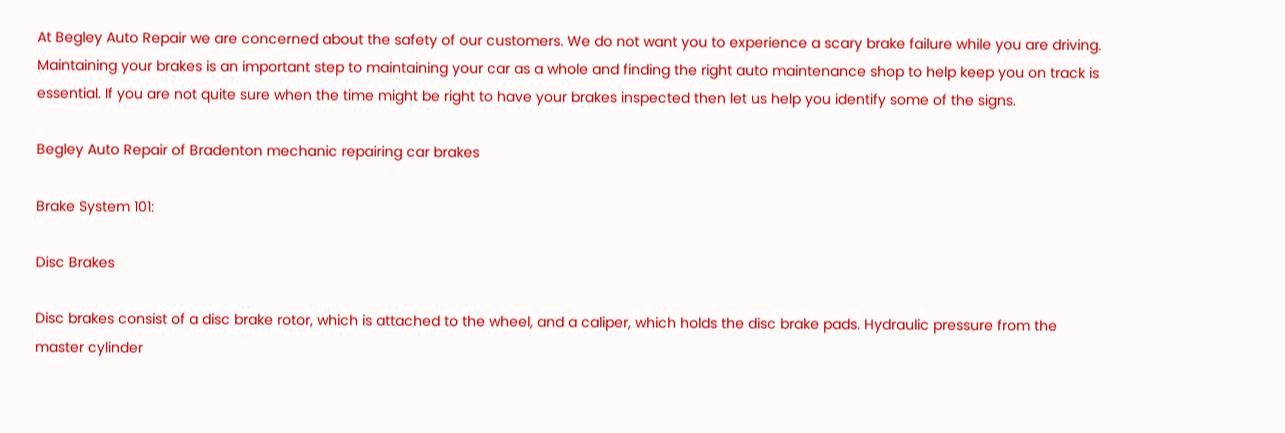At Begley Auto Repair we are concerned about the safety of our customers. We do not want you to experience a scary brake failure while you are driving. Maintaining your brakes is an important step to maintaining your car as a whole and finding the right auto maintenance shop to help keep you on track is essential. If you are not quite sure when the time might be right to have your brakes inspected then let us help you identify some of the signs.

Begley Auto Repair of Bradenton mechanic repairing car brakes

Brake System 101:

Disc Brakes

Disc brakes consist of a disc brake rotor, which is attached to the wheel, and a caliper, which holds the disc brake pads. Hydraulic pressure from the master cylinder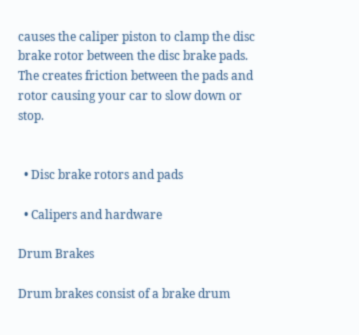causes the caliper piston to clamp the disc brake rotor between the disc brake pads. The creates friction between the pads and rotor causing your car to slow down or stop.


  • Disc brake rotors and pads

  • Calipers and hardware

Drum Brakes

Drum brakes consist of a brake drum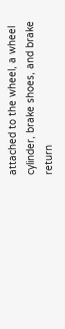attached to the wheel, a wheel cylinder, brake shoes, and brake return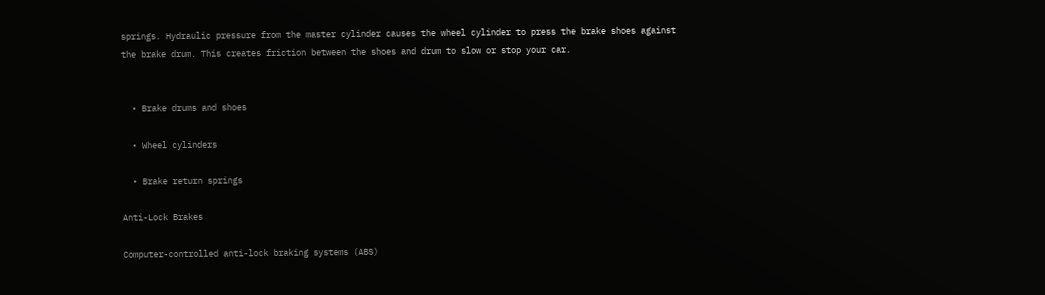springs. Hydraulic pressure from the master cylinder causes the wheel cylinder to press the brake shoes against the brake drum. This creates friction between the shoes and drum to slow or stop your car.


  • Brake drums and shoes

  • Wheel cylinders

  • Brake return springs

Anti-Lock Brakes

Computer-controlled anti-lock braking systems (ABS)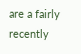are a fairly recently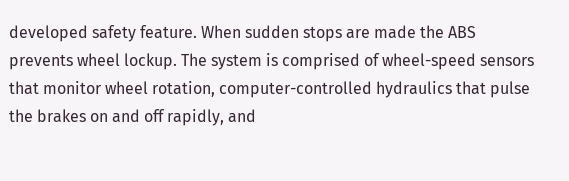developed safety feature. When sudden stops are made the ABS prevents wheel lockup. The system is comprised of wheel-speed sensors that monitor wheel rotation, computer-controlled hydraulics that pulse the brakes on and off rapidly, and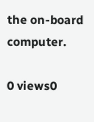the on-board computer.

0 views0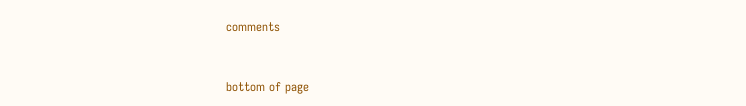comments


bottom of page